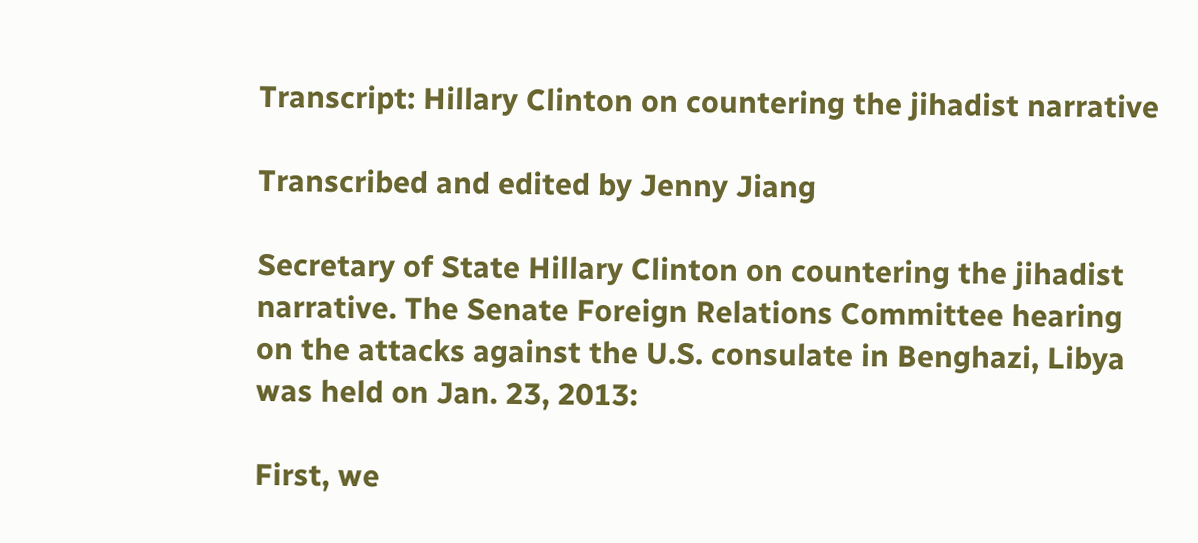Transcript: Hillary Clinton on countering the jihadist narrative

Transcribed and edited by Jenny Jiang

Secretary of State Hillary Clinton on countering the jihadist narrative. The Senate Foreign Relations Committee hearing on the attacks against the U.S. consulate in Benghazi, Libya was held on Jan. 23, 2013:

First, we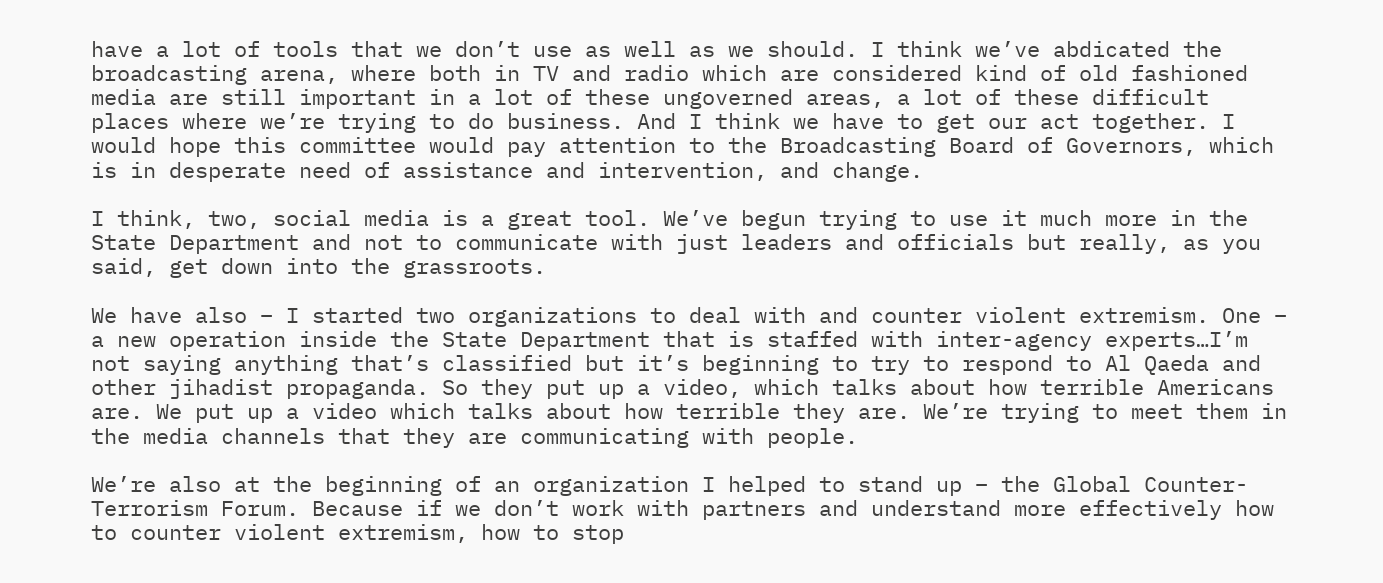have a lot of tools that we don’t use as well as we should. I think we’ve abdicated the broadcasting arena, where both in TV and radio which are considered kind of old fashioned media are still important in a lot of these ungoverned areas, a lot of these difficult places where we’re trying to do business. And I think we have to get our act together. I would hope this committee would pay attention to the Broadcasting Board of Governors, which is in desperate need of assistance and intervention, and change.

I think, two, social media is a great tool. We’ve begun trying to use it much more in the State Department and not to communicate with just leaders and officials but really, as you said, get down into the grassroots.

We have also – I started two organizations to deal with and counter violent extremism. One – a new operation inside the State Department that is staffed with inter-agency experts…I’m not saying anything that’s classified but it’s beginning to try to respond to Al Qaeda and other jihadist propaganda. So they put up a video, which talks about how terrible Americans are. We put up a video which talks about how terrible they are. We’re trying to meet them in the media channels that they are communicating with people.

We’re also at the beginning of an organization I helped to stand up – the Global Counter-Terrorism Forum. Because if we don’t work with partners and understand more effectively how to counter violent extremism, how to stop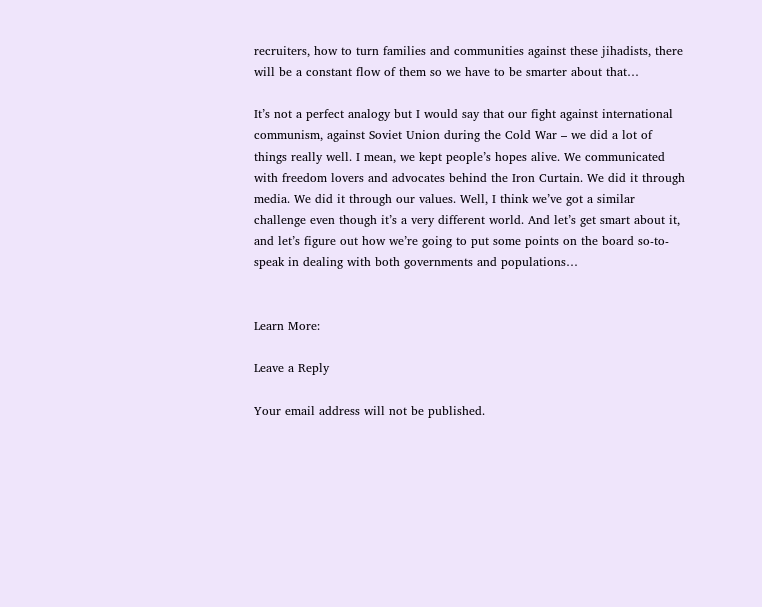recruiters, how to turn families and communities against these jihadists, there will be a constant flow of them so we have to be smarter about that…

It’s not a perfect analogy but I would say that our fight against international communism, against Soviet Union during the Cold War – we did a lot of things really well. I mean, we kept people’s hopes alive. We communicated with freedom lovers and advocates behind the Iron Curtain. We did it through media. We did it through our values. Well, I think we’ve got a similar challenge even though it’s a very different world. And let’s get smart about it, and let’s figure out how we’re going to put some points on the board so-to-speak in dealing with both governments and populations…


Learn More:

Leave a Reply

Your email address will not be published.